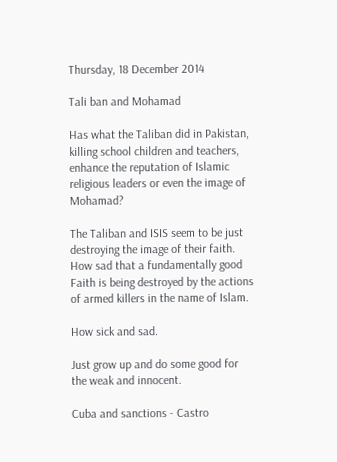Thursday, 18 December 2014

Tali ban and Mohamad

Has what the Taliban did in Pakistan, killing school children and teachers, enhance the reputation of Islamic religious leaders or even the image of Mohamad?

The Taliban and ISIS seem to be just destroying the image of their faith. How sad that a fundamentally good Faith is being destroyed by the actions of armed killers in the name of Islam.

How sick and sad.

Just grow up and do some good for the weak and innocent.

Cuba and sanctions - Castro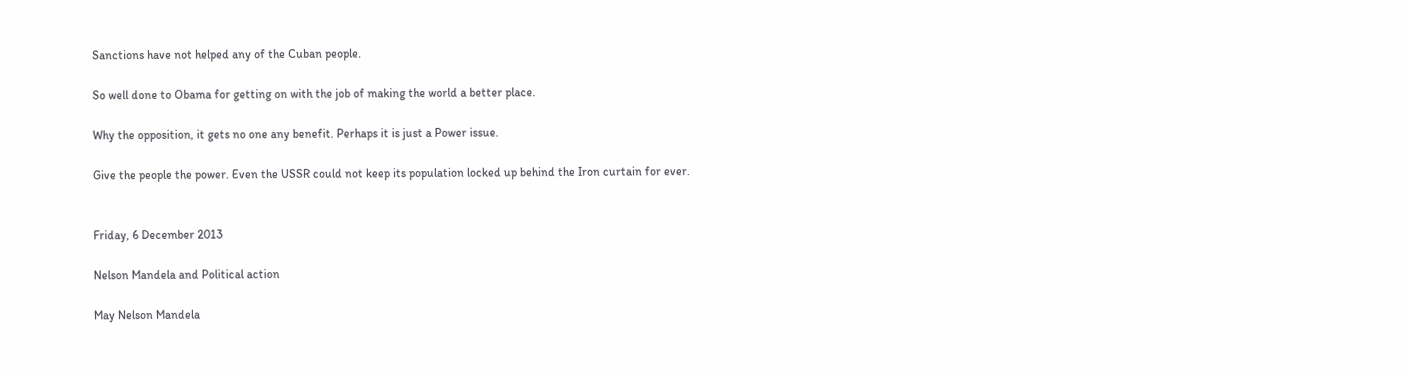Sanctions have not helped any of the Cuban people.

So well done to Obama for getting on with the job of making the world a better place.

Why the opposition, it gets no one any benefit. Perhaps it is just a Power issue.

Give the people the power. Even the USSR could not keep its population locked up behind the Iron curtain for ever.


Friday, 6 December 2013

Nelson Mandela and Political action

May Nelson Mandela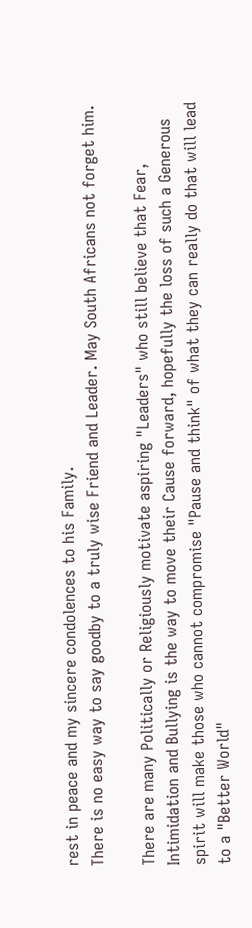rest in peace and my sincere condolences to his Family.
There is no easy way to say goodby to a truly wise Friend and Leader. May South Africans not forget him.

There are many Politically or Religiously motivate aspiring "Leaders" who still believe that Fear, Intimidation and Bullying is the way to move their Cause forward, hopefully the loss of such a Generous spirit will make those who cannot compromise "Pause and think" of what they can really do that will lead to a "Better World"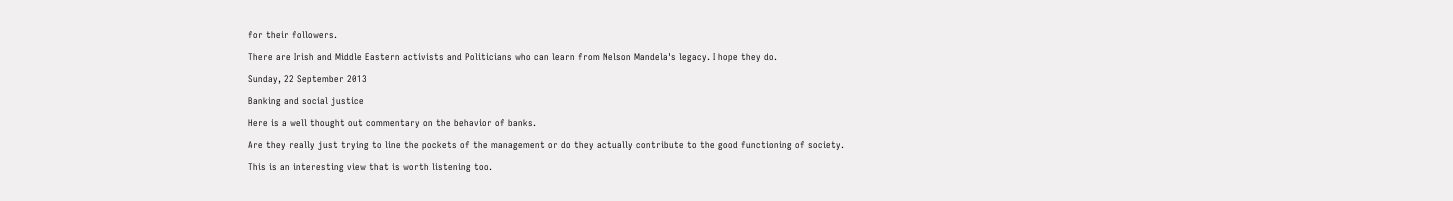for their followers.

There are Irish and Middle Eastern activists and Politicians who can learn from Nelson Mandela's legacy. I hope they do.

Sunday, 22 September 2013

Banking and social justice

Here is a well thought out commentary on the behavior of banks.

Are they really just trying to line the pockets of the management or do they actually contribute to the good functioning of society.

This is an interesting view that is worth listening too.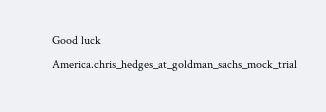Good luck America.chris_hedges_at_goldman_sachs_mock_trial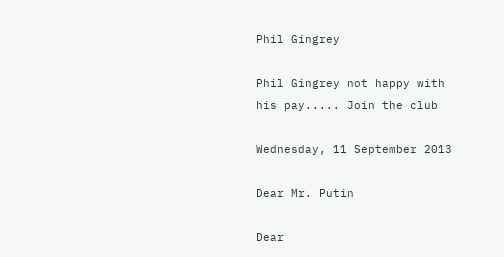Phil Gingrey

Phil Gingrey not happy with his pay..... Join the club

Wednesday, 11 September 2013

Dear Mr. Putin

Dear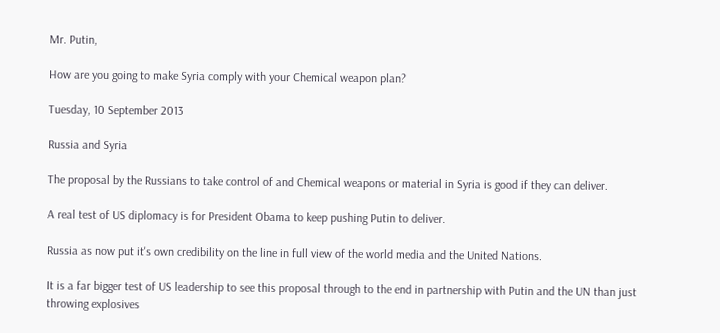Mr. Putin,

How are you going to make Syria comply with your Chemical weapon plan?

Tuesday, 10 September 2013

Russia and Syria

The proposal by the Russians to take control of and Chemical weapons or material in Syria is good if they can deliver.

A real test of US diplomacy is for President Obama to keep pushing Putin to deliver.

Russia as now put it's own credibility on the line in full view of the world media and the United Nations.

It is a far bigger test of US leadership to see this proposal through to the end in partnership with Putin and the UN than just throwing explosives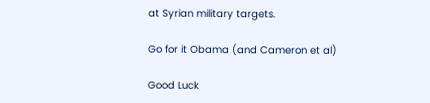at Syrian military targets.

Go for it Obama (and Cameron et al)

Good Luck